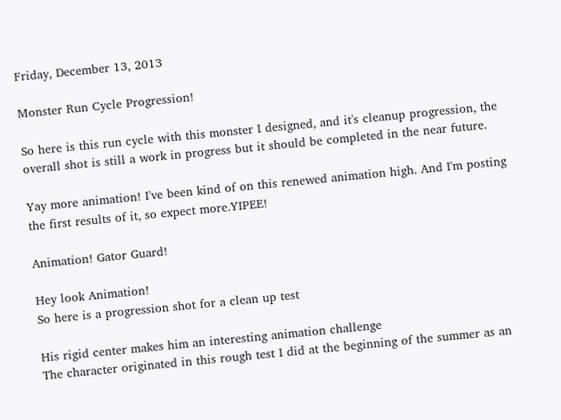Friday, December 13, 2013

Monster Run Cycle Progression!

So here is this run cycle with this monster I designed, and it's cleanup progression, the overall shot is still a work in progress but it should be completed in the near future.

Yay more animation! I've been kind of on this renewed animation high. And I'm posting the first results of it, so expect more.YIPEE!

Animation! Gator Guard!

Hey look Animation!
So here is a progression shot for a clean up test

His rigid center makes him an interesting animation challenge
The character originated in this rough test I did at the beginning of the summer as an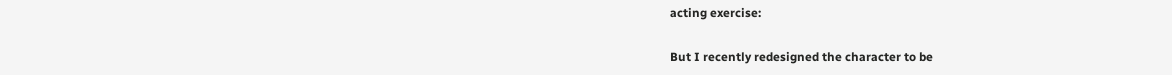acting exercise:

But I recently redesigned the character to be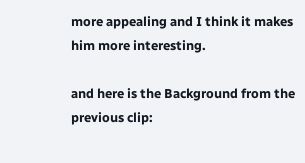more appealing and I think it makes him more interesting.

and here is the Background from the previous clip: